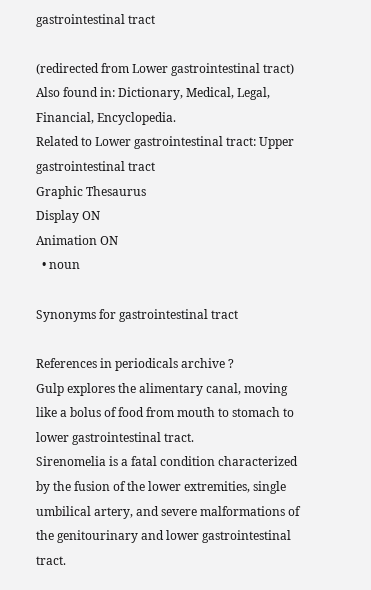gastrointestinal tract

(redirected from Lower gastrointestinal tract)
Also found in: Dictionary, Medical, Legal, Financial, Encyclopedia.
Related to Lower gastrointestinal tract: Upper gastrointestinal tract
Graphic Thesaurus
Display ON
Animation ON
  • noun

Synonyms for gastrointestinal tract

References in periodicals archive ?
Gulp explores the alimentary canal, moving like a bolus of food from mouth to stomach to lower gastrointestinal tract.
Sirenomelia is a fatal condition characterized by the fusion of the lower extremities, single umbilical artery, and severe malformations of the genitourinary and lower gastrointestinal tract.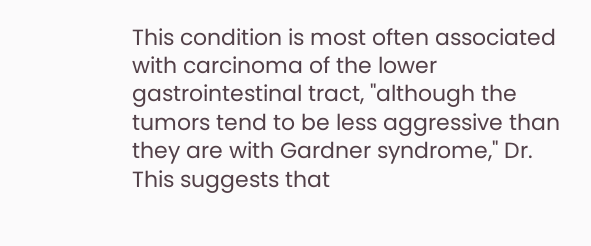This condition is most often associated with carcinoma of the lower gastrointestinal tract, "although the tumors tend to be less aggressive than they are with Gardner syndrome," Dr.
This suggests that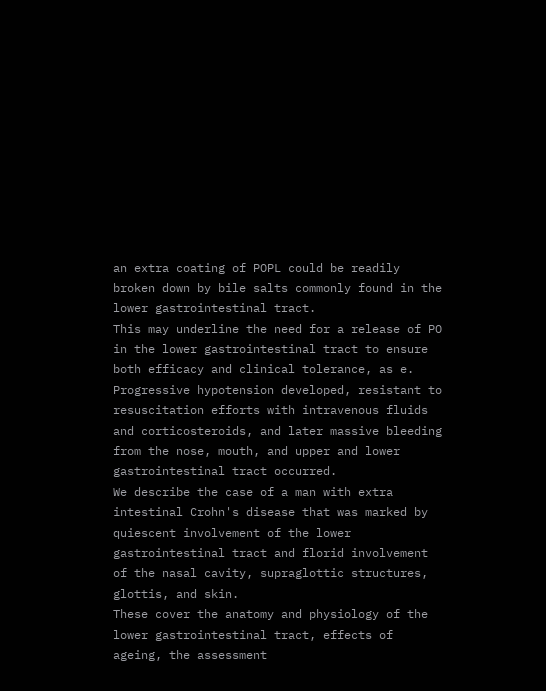an extra coating of POPL could be readily broken down by bile salts commonly found in the lower gastrointestinal tract.
This may underline the need for a release of PO in the lower gastrointestinal tract to ensure both efficacy and clinical tolerance, as e.
Progressive hypotension developed, resistant to resuscitation efforts with intravenous fluids and corticosteroids, and later massive bleeding from the nose, mouth, and upper and lower gastrointestinal tract occurred.
We describe the case of a man with extra intestinal Crohn's disease that was marked by quiescent involvement of the lower gastrointestinal tract and florid involvement of the nasal cavity, supraglottic structures, glottis, and skin.
These cover the anatomy and physiology of the lower gastrointestinal tract, effects of ageing, the assessment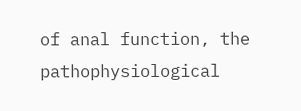of anal function, the pathophysiological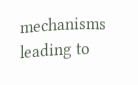mechanisms leading to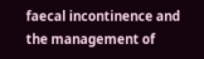faecal incontinence and the management of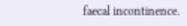faecal incontinence.